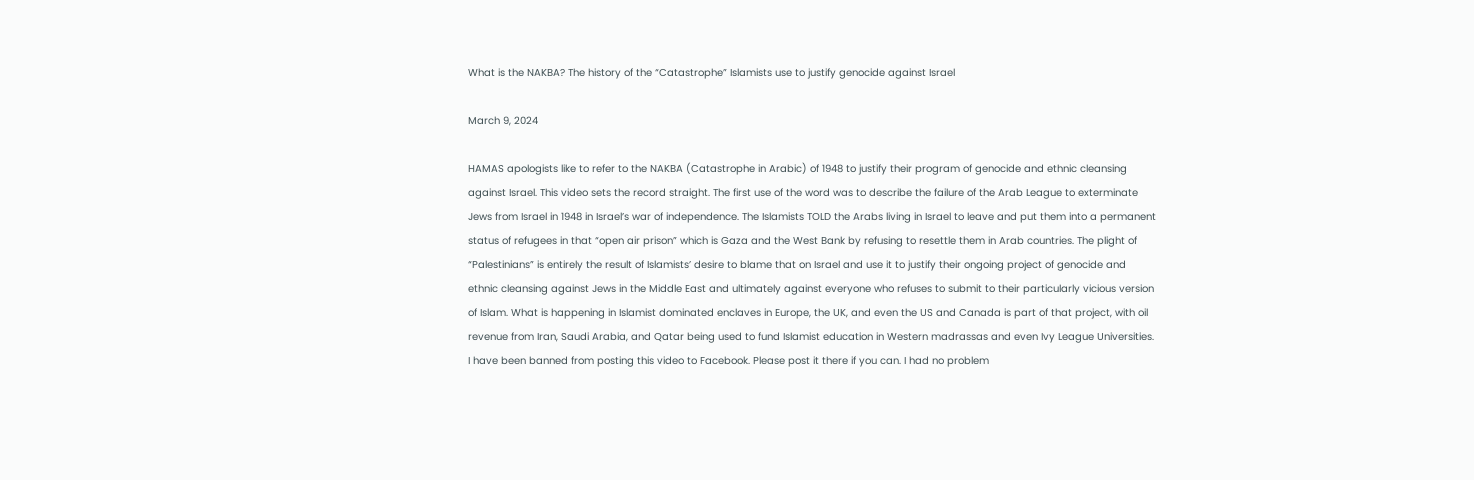What is the NAKBA? The history of the “Catastrophe” Islamists use to justify genocide against Israel

March 9, 2024

HAMAS apologists like to refer to the NAKBA (Catastrophe in Arabic) of 1948 to justify their program of genocide and ethnic cleansing against Israel. This video sets the record straight. The first use of the word was to describe the failure of the Arab League to exterminate Jews from Israel in 1948 in Israel’s war of independence. The Islamists TOLD the Arabs living in Israel to leave and put them into a permanent status of refugees in that “open air prison” which is Gaza and the West Bank by refusing to resettle them in Arab countries. The plight of “Palestinians” is entirely the result of Islamists’ desire to blame that on Israel and use it to justify their ongoing project of genocide and ethnic cleansing against Jews in the Middle East and ultimately against everyone who refuses to submit to their particularly vicious version of Islam. What is happening in Islamist dominated enclaves in Europe, the UK, and even the US and Canada is part of that project, with oil revenue from Iran, Saudi Arabia, and Qatar being used to fund Islamist education in Western madrassas and even Ivy League Universities. I have been banned from posting this video to Facebook. Please post it there if you can. I had no problem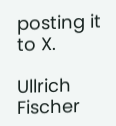posting it to X.

Ullrich Fischer